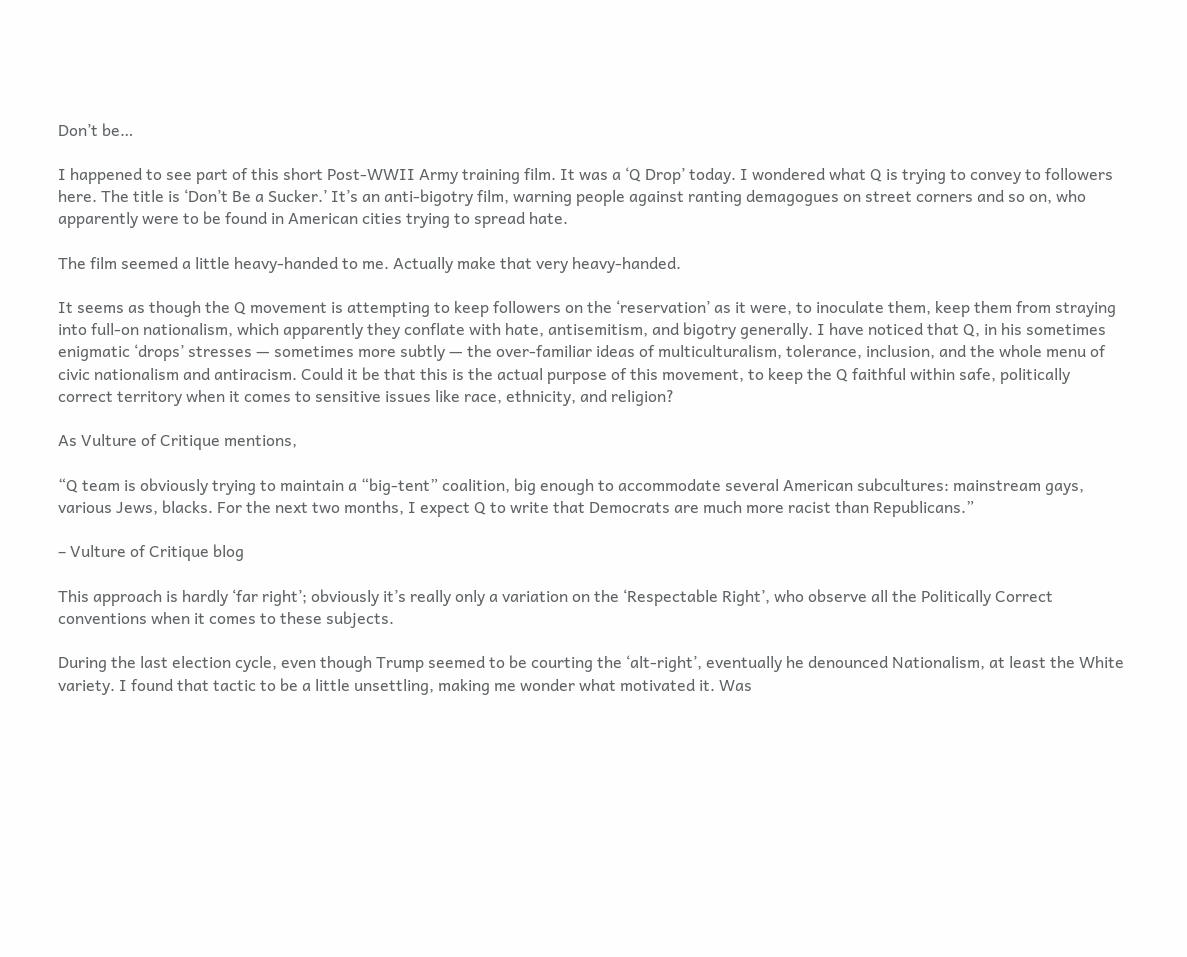Don’t be…

I happened to see part of this short Post-WWII Army training film. It was a ‘Q Drop’ today. I wondered what Q is trying to convey to followers here. The title is ‘Don’t Be a Sucker.’ It’s an anti-bigotry film, warning people against ranting demagogues on street corners and so on, who apparently were to be found in American cities trying to spread hate.

The film seemed a little heavy-handed to me. Actually make that very heavy-handed.

It seems as though the Q movement is attempting to keep followers on the ‘reservation’ as it were, to inoculate them, keep them from straying into full-on nationalism, which apparently they conflate with hate, antisemitism, and bigotry generally. I have noticed that Q, in his sometimes enigmatic ‘drops’ stresses — sometimes more subtly — the over-familiar ideas of multiculturalism, tolerance, inclusion, and the whole menu of civic nationalism and antiracism. Could it be that this is the actual purpose of this movement, to keep the Q faithful within safe, politically correct territory when it comes to sensitive issues like race, ethnicity, and religion?

As Vulture of Critique mentions,

“Q team is obviously trying to maintain a “big-tent” coalition, big enough to accommodate several American subcultures: mainstream gays, various Jews, blacks. For the next two months, I expect Q to write that Democrats are much more racist than Republicans.”

– Vulture of Critique blog

This approach is hardly ‘far right’; obviously it’s really only a variation on the ‘Respectable Right’, who observe all the Politically Correct conventions when it comes to these subjects.

During the last election cycle, even though Trump seemed to be courting the ‘alt-right’, eventually he denounced Nationalism, at least the White variety. I found that tactic to be a little unsettling, making me wonder what motivated it. Was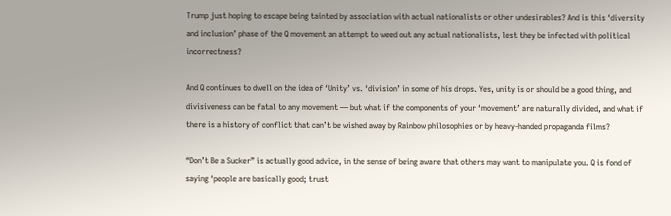Trump just hoping to escape being tainted by association with actual nationalists or other undesirables? And is this ‘diversity and inclusion’ phase of the Q movement an attempt to weed out any actual nationalists, lest they be infected with political incorrectness?

And Q continues to dwell on the idea of ‘Unity’ vs. ‘division’ in some of his drops. Yes, unity is or should be a good thing, and divisiveness can be fatal to any movement — but what if the components of your ‘movement’ are naturally divided, and what if there is a history of conflict that can’t be wished away by Rainbow philosophies or by heavy-handed propaganda films?

“Don’t Be a Sucker” is actually good advice, in the sense of being aware that others may want to manipulate you. Q is fond of saying ‘people are basically good; trust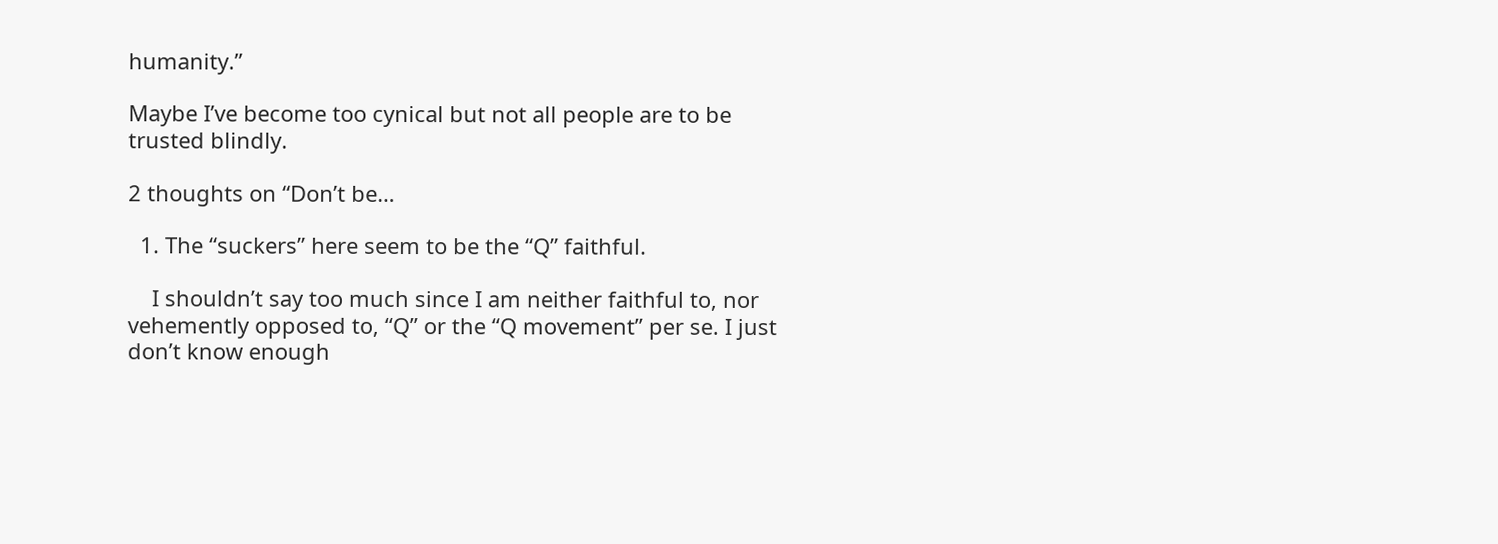humanity.”

Maybe I’ve become too cynical but not all people are to be trusted blindly.

2 thoughts on “Don’t be…

  1. The “suckers” here seem to be the “Q” faithful.

    I shouldn’t say too much since I am neither faithful to, nor vehemently opposed to, “Q” or the “Q movement” per se. I just don’t know enough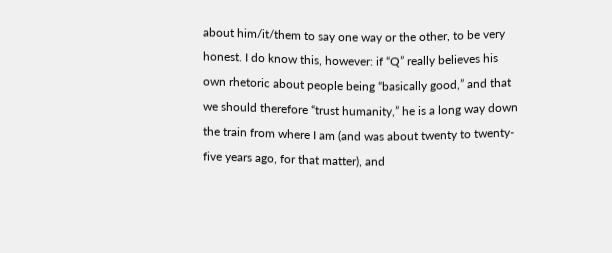about him/it/them to say one way or the other, to be very honest. I do know this, however: if “Q” really believes his own rhetoric about people being “basically good,” and that we should therefore “trust humanity,” he is a long way down the train from where I am (and was about twenty to twenty-five years ago, for that matter), and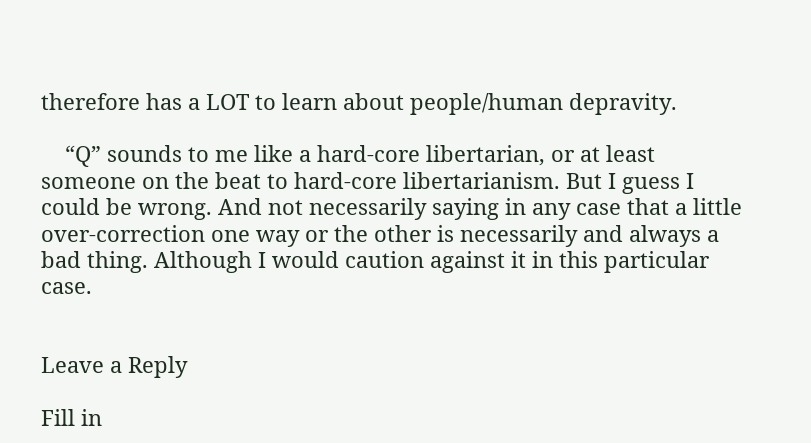therefore has a LOT to learn about people/human depravity.

    “Q” sounds to me like a hard-core libertarian, or at least someone on the beat to hard-core libertarianism. But I guess I could be wrong. And not necessarily saying in any case that a little over-correction one way or the other is necessarily and always a bad thing. Although I would caution against it in this particular case.


Leave a Reply

Fill in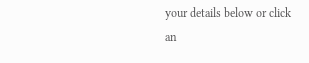your details below or click an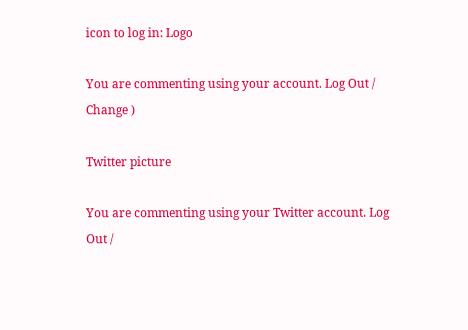icon to log in: Logo

You are commenting using your account. Log Out /  Change )

Twitter picture

You are commenting using your Twitter account. Log Out /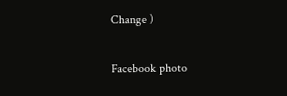Change )

Facebook photo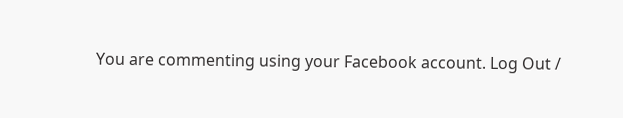You are commenting using your Facebook account. Log Out /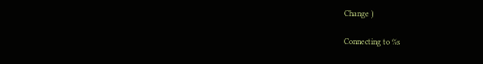Change )

Connecting to %s